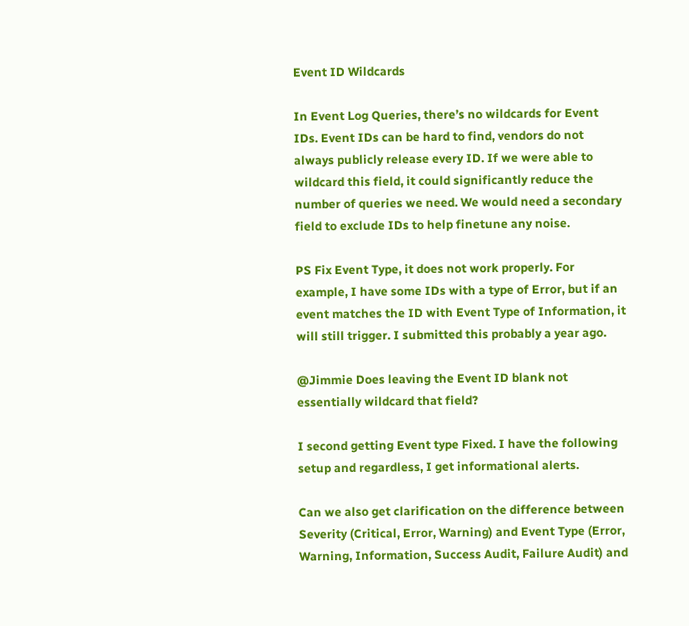Event ID Wildcards

In Event Log Queries, there’s no wildcards for Event IDs. Event IDs can be hard to find, vendors do not always publicly release every ID. If we were able to wildcard this field, it could significantly reduce the number of queries we need. We would need a secondary field to exclude IDs to help finetune any noise.

PS Fix Event Type, it does not work properly. For example, I have some IDs with a type of Error, but if an event matches the ID with Event Type of Information, it will still trigger. I submitted this probably a year ago.

@Jimmie Does leaving the Event ID blank not essentially wildcard that field?

I second getting Event type Fixed. I have the following setup and regardless, I get informational alerts.

Can we also get clarification on the difference between Severity (Critical, Error, Warning) and Event Type (Error, Warning, Information, Success Audit, Failure Audit) and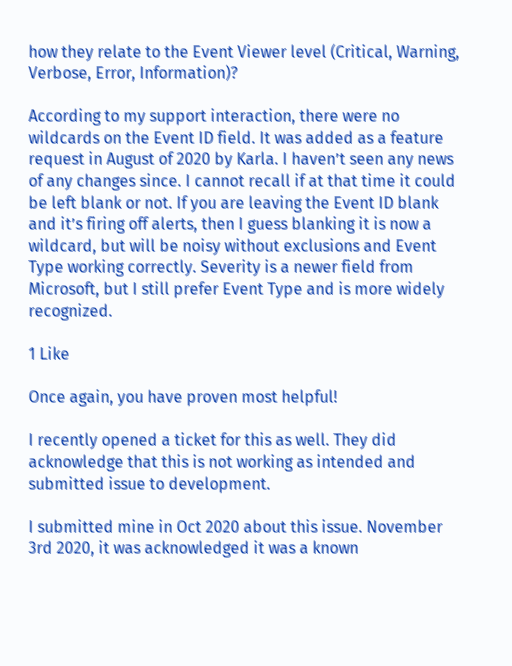how they relate to the Event Viewer level (Critical, Warning, Verbose, Error, Information)?

According to my support interaction, there were no wildcards on the Event ID field. It was added as a feature request in August of 2020 by Karla. I haven’t seen any news of any changes since. I cannot recall if at that time it could be left blank or not. If you are leaving the Event ID blank and it’s firing off alerts, then I guess blanking it is now a wildcard, but will be noisy without exclusions and Event Type working correctly. Severity is a newer field from Microsoft, but I still prefer Event Type and is more widely recognized.

1 Like

Once again, you have proven most helpful!

I recently opened a ticket for this as well. They did acknowledge that this is not working as intended and submitted issue to development.

I submitted mine in Oct 2020 about this issue. November 3rd 2020, it was acknowledged it was a known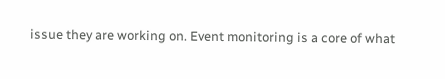issue they are working on. Event monitoring is a core of what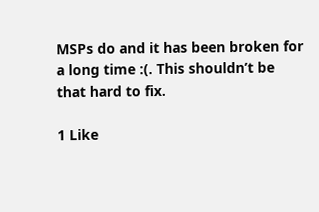MSPs do and it has been broken for a long time :(. This shouldn’t be that hard to fix.

1 Like